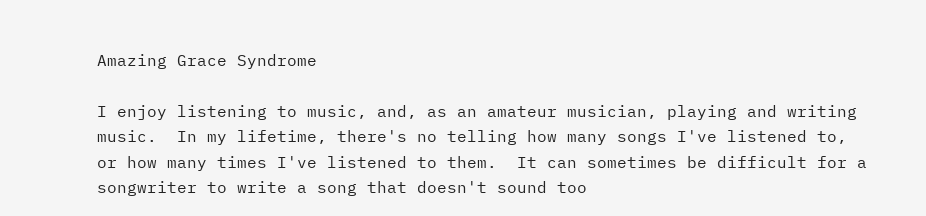Amazing Grace Syndrome

I enjoy listening to music, and, as an amateur musician, playing and writing music.  In my lifetime, there's no telling how many songs I've listened to, or how many times I've listened to them.  It can sometimes be difficult for a songwriter to write a song that doesn't sound too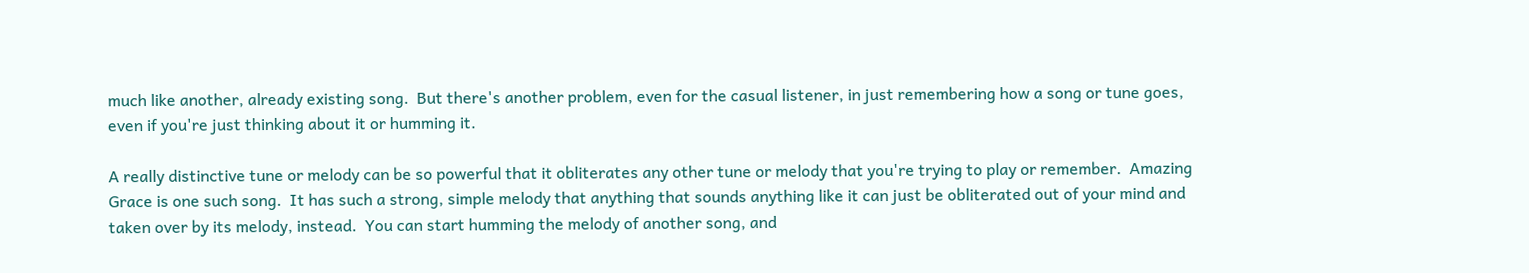much like another, already existing song.  But there's another problem, even for the casual listener, in just remembering how a song or tune goes, even if you're just thinking about it or humming it.

A really distinctive tune or melody can be so powerful that it obliterates any other tune or melody that you're trying to play or remember.  Amazing Grace is one such song.  It has such a strong, simple melody that anything that sounds anything like it can just be obliterated out of your mind and taken over by its melody, instead.  You can start humming the melody of another song, and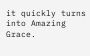it quickly turns into Amazing Grace.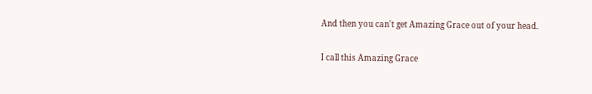And then you can't get Amazing Grace out of your head.

I call this Amazing Grace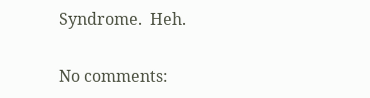Syndrome.  Heh.

No comments: